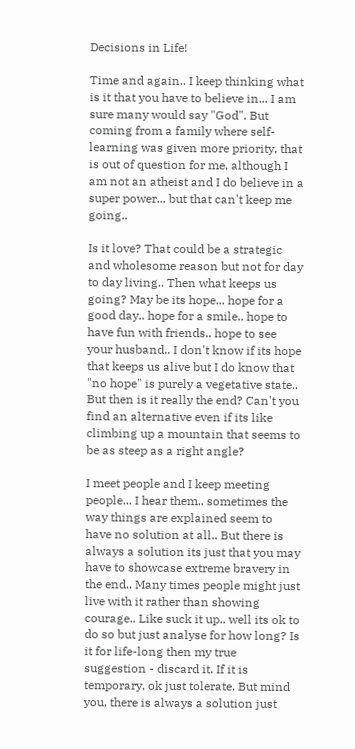Decisions in Life!

Time and again.. I keep thinking what is it that you have to believe in... I am sure many would say "God". But coming from a family where self-learning was given more priority, that is out of question for me, although I am not an atheist and I do believe in a super power... but that can't keep me going..

Is it love? That could be a strategic and wholesome reason but not for day to day living.. Then what keeps us going? May be its hope... hope for a good day.. hope for a smile.. hope to have fun with friends.. hope to see your husband.. I don't know if its hope that keeps us alive but I do know that "no hope" is purely a vegetative state.. But then is it really the end? Can't you find an alternative even if its like climbing up a mountain that seems to be as steep as a right angle?

I meet people and I keep meeting people... I hear them.. sometimes the way things are explained seem to have no solution at all.. But there is always a solution its just that you may have to showcase extreme bravery in the end.. Many times people might just live with it rather than showing courage.. Like suck it up.. well its ok to do so but just analyse for how long? Is it for life-long then my true suggestion - discard it. If it is temporary, ok just tolerate. But mind you, there is always a solution just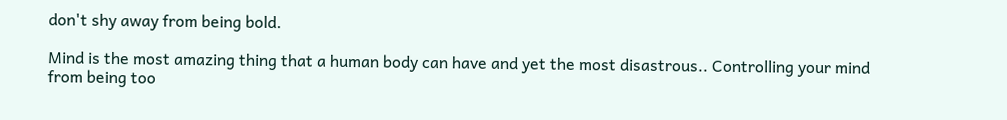don't shy away from being bold.

Mind is the most amazing thing that a human body can have and yet the most disastrous.. Controlling your mind from being too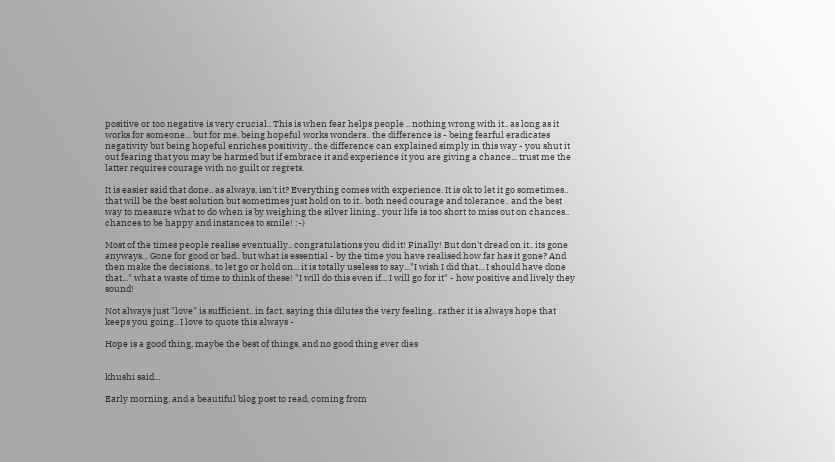positive or too negative is very crucial.. This is when fear helps people .. nothing wrong with it.. as long as it works for someone... but for me, being hopeful works wonders.. the difference is - being fearful eradicates negativity but being hopeful enriches positivity.. the difference can explained simply in this way - you shut it out fearing that you may be harmed but if embrace it and experience it you are giving a chance... trust me the latter requires courage with no guilt or regrets.

It is easier said that done.. as always, isn't it? Everything comes with experience. It is ok to let it go sometimes.. that will be the best solution but sometimes just hold on to it.. both need courage and tolerance.. and the best way to measure what to do when is by weighing the silver lining.. your life is too short to miss out on chances.. chances to be happy and instances to smile! :-)

Most of the times people realise eventually.. congratulations you did it! Finally! But don't dread on it.. its gone anyways... Gone for good or bad.. but what is essential - by the time you have realised how far has it gone? And then make the decisions.. to let go or hold on... it is totally useless to say..."I wish I did that... I should have done that..." what a waste of time to think of these! "I will do this even if... I will go for it" - how positive and lively they sound!

Not always just "love" is sufficient.. in fact, saying this dilutes the very feeling.. rather it is always hope that keeps you going.. I love to quote this always -

Hope is a good thing, maybe the best of things, and no good thing ever dies


khushi said...

Early morning, and a beautiful blog post to read, coming from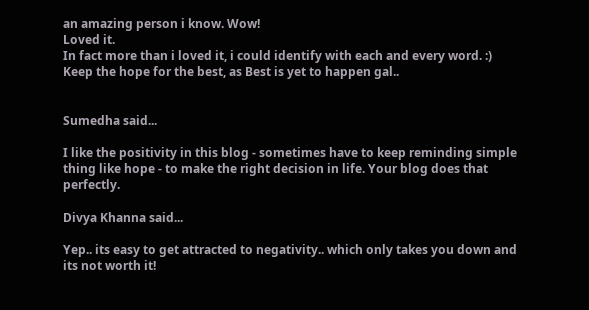an amazing person i know. Wow!
Loved it.
In fact more than i loved it, i could identify with each and every word. :)
Keep the hope for the best, as Best is yet to happen gal..


Sumedha said...

I like the positivity in this blog - sometimes have to keep reminding simple thing like hope - to make the right decision in life. Your blog does that perfectly.

Divya Khanna said...

Yep.. its easy to get attracted to negativity.. which only takes you down and its not worth it!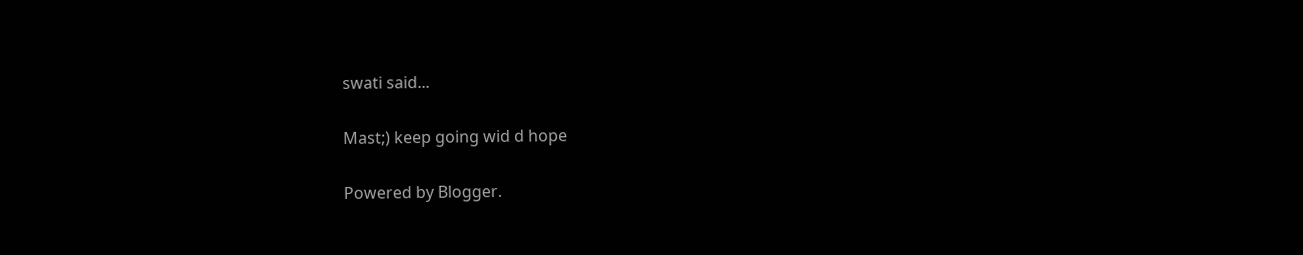swati said...

Mast;) keep going wid d hope

Powered by Blogger.